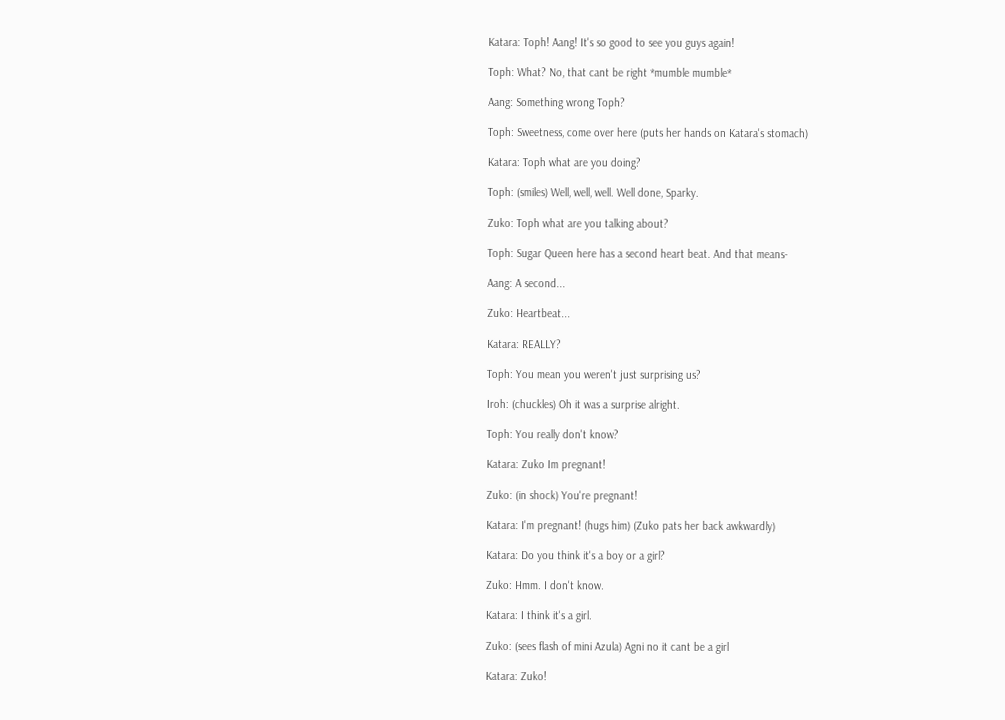Katara: Toph! Aang! It's so good to see you guys again!

Toph: What? No, that cant be right *mumble mumble*

Aang: Something wrong Toph?

Toph: Sweetness, come over here (puts her hands on Katara's stomach)

Katara: Toph what are you doing?

Toph: (smiles) Well, well, well. Well done, Sparky.

Zuko: Toph what are you talking about?

Toph: Sugar Queen here has a second heart beat. And that means-

Aang: A second...

Zuko: Heartbeat...

Katara: REALLY?

Toph: You mean you weren't just surprising us?

Iroh: (chuckles) Oh it was a surprise alright.

Toph: You really don't know?

Katara: Zuko Im pregnant!

Zuko: (in shock) You're pregnant!

Katara: I'm pregnant! (hugs him) (Zuko pats her back awkwardly)

Katara: Do you think it's a boy or a girl?

Zuko: Hmm. I don't know.

Katara: I think it's a girl.

Zuko: (sees flash of mini Azula) Agni no it cant be a girl

Katara: Zuko!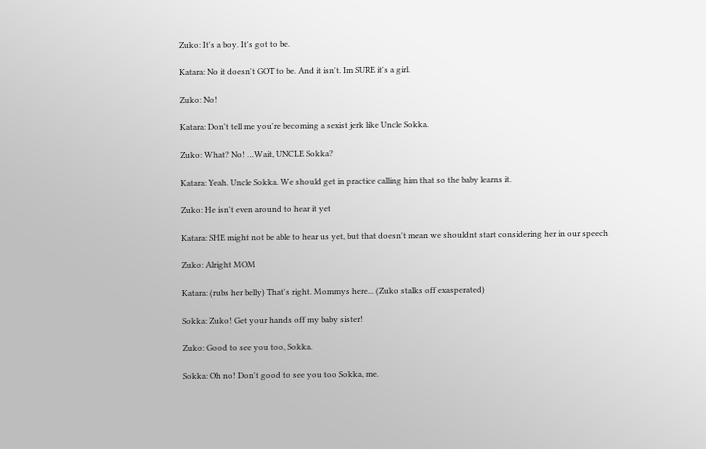Zuko: It's a boy. It's got to be.

Katara: No it doesn't GOT to be. And it isn't. Im SURE it's a girl.

Zuko: No!

Katara: Don't tell me you're becoming a sexist jerk like Uncle Sokka.

Zuko: What? No! …Wait, UNCLE Sokka?

Katara: Yeah. Uncle Sokka. We should get in practice calling him that so the baby learns it.

Zuko: He isn't even around to hear it yet

Katara: SHE might not be able to hear us yet, but that doesn't mean we shouldnt start considering her in our speech

Zuko: Alright MOM

Katara: (rubs her belly) That's right. Mommys here... (Zuko stalks off exasperated)

Sokka: Zuko! Get your hands off my baby sister!

Zuko: Good to see you too, Sokka.

Sokka: Oh no! Don't good to see you too Sokka, me.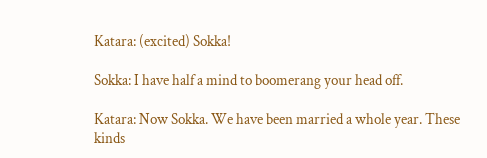Katara: (excited) Sokka!

Sokka: I have half a mind to boomerang your head off.

Katara: Now Sokka. We have been married a whole year. These kinds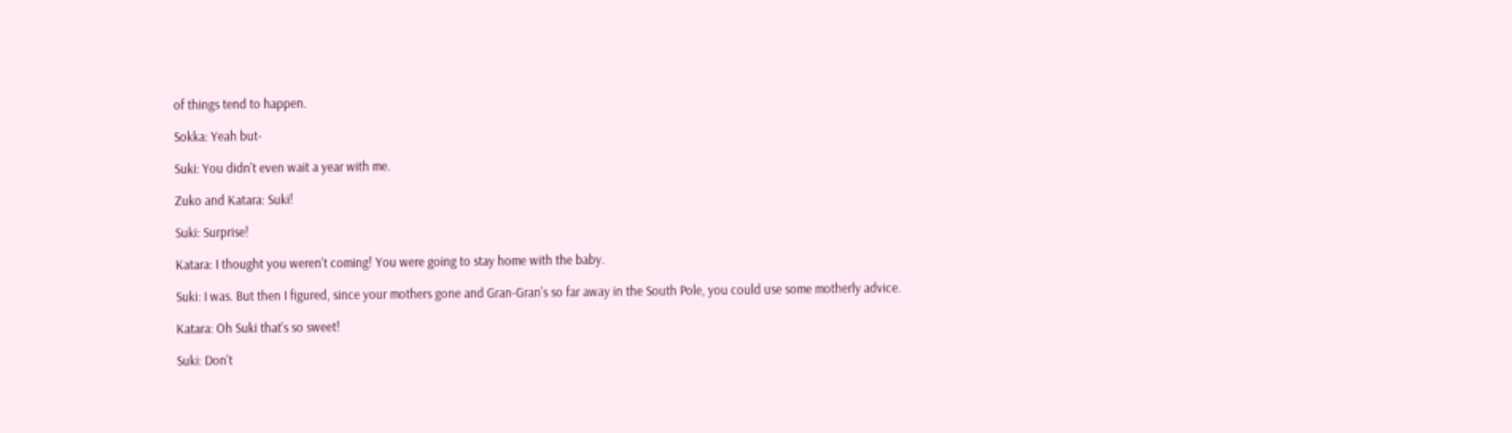of things tend to happen.

Sokka: Yeah but-

Suki: You didn't even wait a year with me.

Zuko and Katara: Suki!

Suki: Surprise!

Katara: I thought you weren't coming! You were going to stay home with the baby.

Suki: I was. But then I figured, since your mothers gone and Gran-Gran's so far away in the South Pole, you could use some motherly advice.

Katara: Oh Suki that's so sweet!

Suki: Don't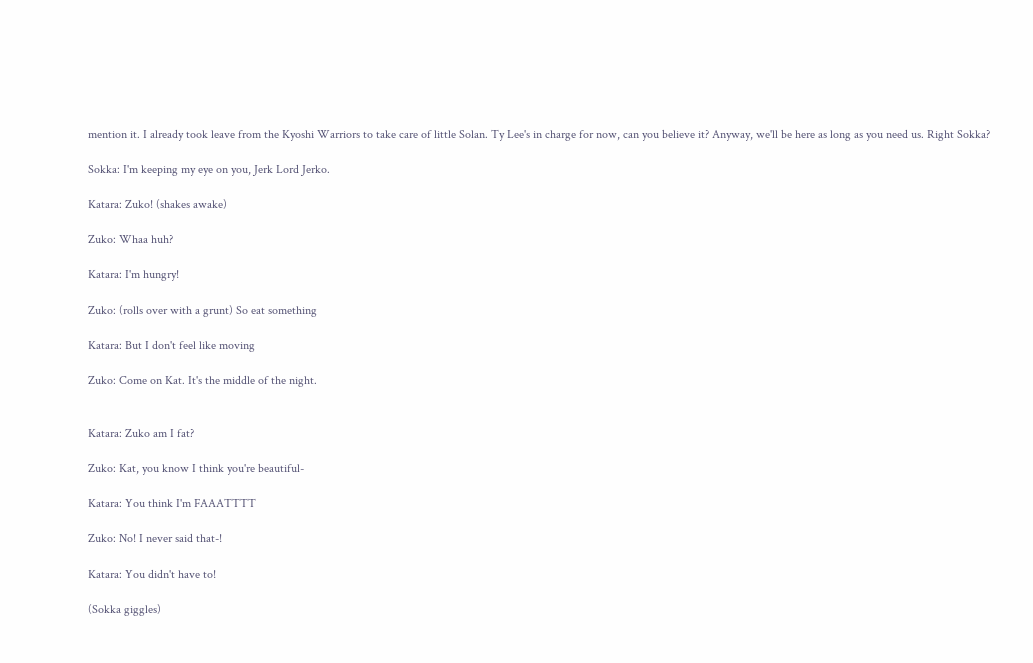mention it. I already took leave from the Kyoshi Warriors to take care of little Solan. Ty Lee's in charge for now, can you believe it? Anyway, we'll be here as long as you need us. Right Sokka?

Sokka: I'm keeping my eye on you, Jerk Lord Jerko.

Katara: Zuko! (shakes awake)

Zuko: Whaa huh?

Katara: I'm hungry!

Zuko: (rolls over with a grunt) So eat something

Katara: But I don't feel like moving

Zuko: Come on Kat. It's the middle of the night.


Katara: Zuko am I fat?

Zuko: Kat, you know I think you're beautiful-

Katara: You think I'm FAAATTTT

Zuko: No! I never said that-!

Katara: You didn't have to!

(Sokka giggles)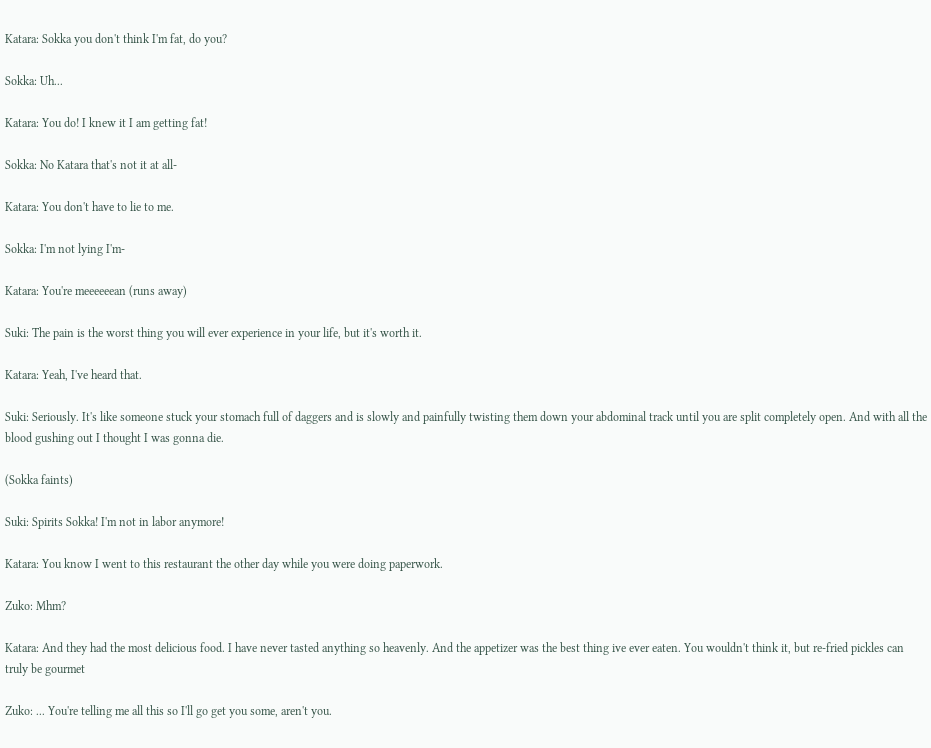Katara: Sokka you don't think I'm fat, do you?

Sokka: Uh...

Katara: You do! I knew it I am getting fat!

Sokka: No Katara that's not it at all-

Katara: You don't have to lie to me.

Sokka: I'm not lying I'm-

Katara: You're meeeeeean (runs away)

Suki: The pain is the worst thing you will ever experience in your life, but it's worth it.

Katara: Yeah, I've heard that.

Suki: Seriously. It's like someone stuck your stomach full of daggers and is slowly and painfully twisting them down your abdominal track until you are split completely open. And with all the blood gushing out I thought I was gonna die.

(Sokka faints)

Suki: Spirits Sokka! I'm not in labor anymore!

Katara: You know I went to this restaurant the other day while you were doing paperwork.

Zuko: Mhm?

Katara: And they had the most delicious food. I have never tasted anything so heavenly. And the appetizer was the best thing ive ever eaten. You wouldn't think it, but re-fried pickles can truly be gourmet

Zuko: ... You're telling me all this so I'll go get you some, aren't you.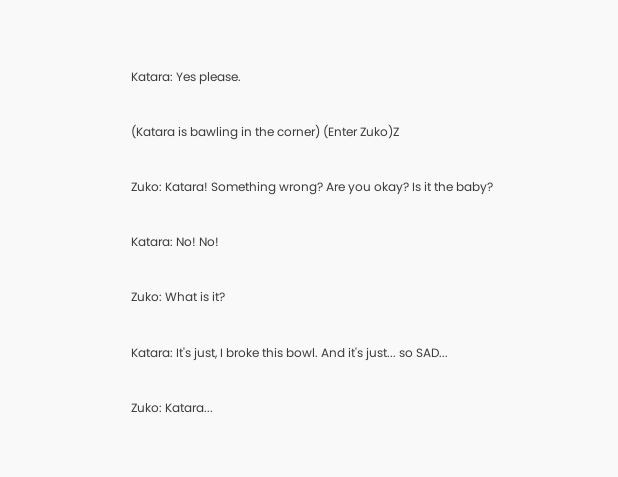Katara: Yes please.

(Katara is bawling in the corner) (Enter Zuko)Z

Zuko: Katara! Something wrong? Are you okay? Is it the baby?

Katara: No! No!

Zuko: What is it?

Katara: It's just, I broke this bowl. And it's just... so SAD...

Zuko: Katara...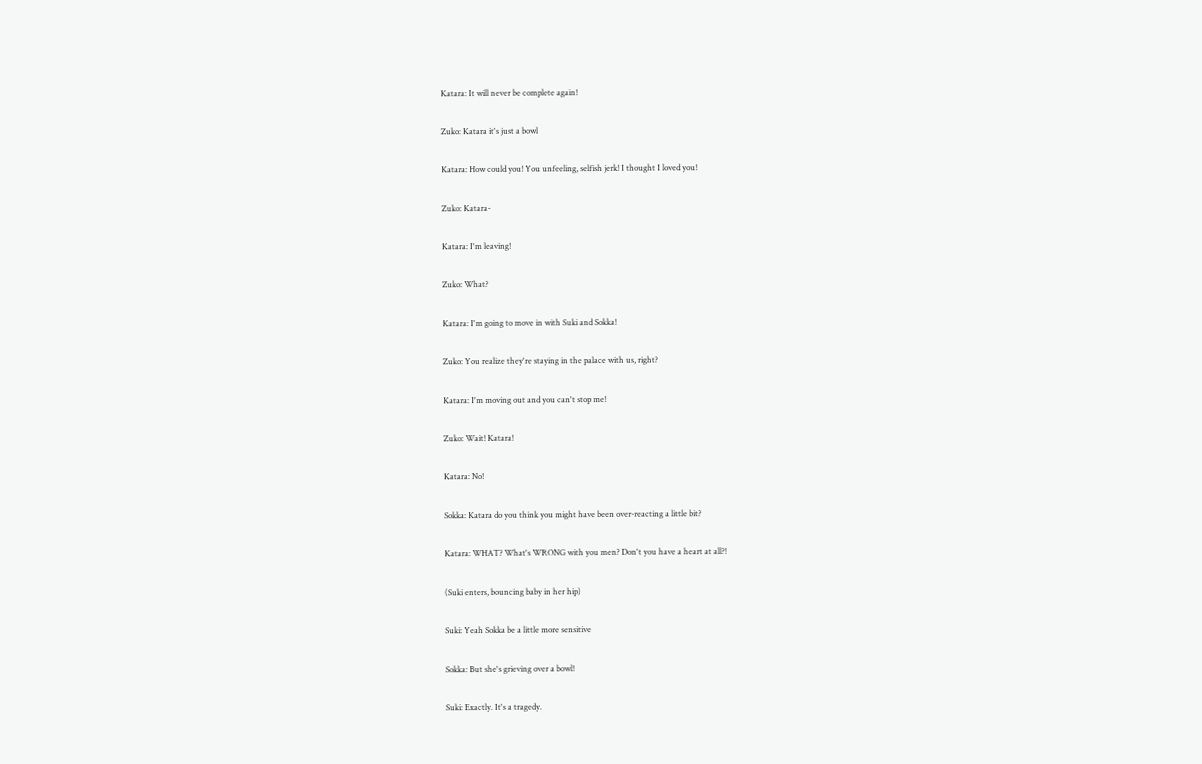Katara: It will never be complete again!

Zuko: Katara it's just a bowl

Katara: How could you! You unfeeling, selfish jerk! I thought I loved you!

Zuko: Katara-

Katara: I'm leaving!

Zuko: What?

Katara: I'm going to move in with Suki and Sokka!

Zuko: You realize they're staying in the palace with us, right?

Katara: I'm moving out and you can't stop me!

Zuko: Wait! Katara!

Katara: No!

Sokka: Katara do you think you might have been over-reacting a little bit?

Katara: WHAT? What's WRONG with you men? Don't you have a heart at all?!

(Suki enters, bouncing baby in her hip)

Suki: Yeah Sokka be a little more sensitive

Sokka: But she's grieving over a bowl!

Suki: Exactly. It's a tragedy.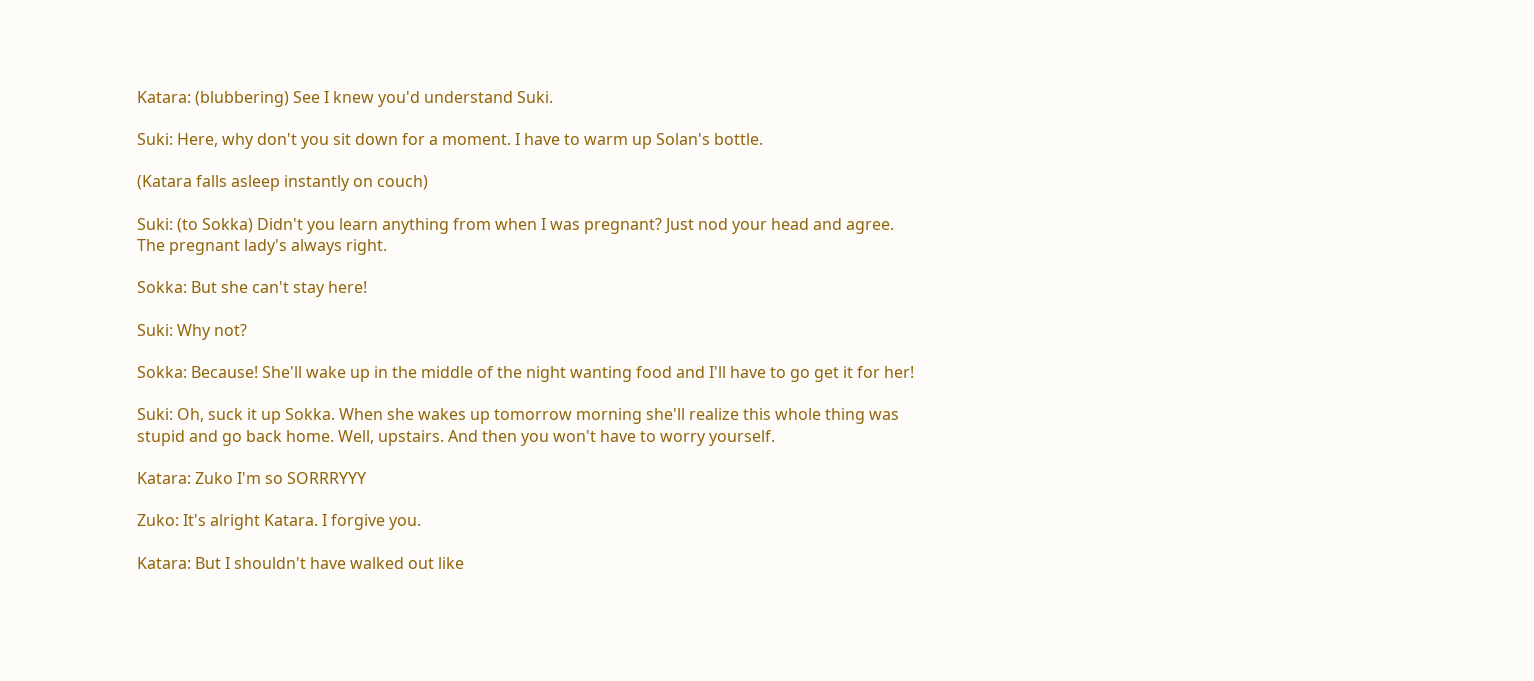Katara: (blubbering) See I knew you'd understand Suki.

Suki: Here, why don't you sit down for a moment. I have to warm up Solan's bottle.

(Katara falls asleep instantly on couch)

Suki: (to Sokka) Didn't you learn anything from when I was pregnant? Just nod your head and agree. The pregnant lady's always right.

Sokka: But she can't stay here!

Suki: Why not?

Sokka: Because! She'll wake up in the middle of the night wanting food and I'll have to go get it for her!

Suki: Oh, suck it up Sokka. When she wakes up tomorrow morning she'll realize this whole thing was stupid and go back home. Well, upstairs. And then you won't have to worry yourself.

Katara: Zuko I'm so SORRRYYY

Zuko: It's alright Katara. I forgive you.

Katara: But I shouldn't have walked out like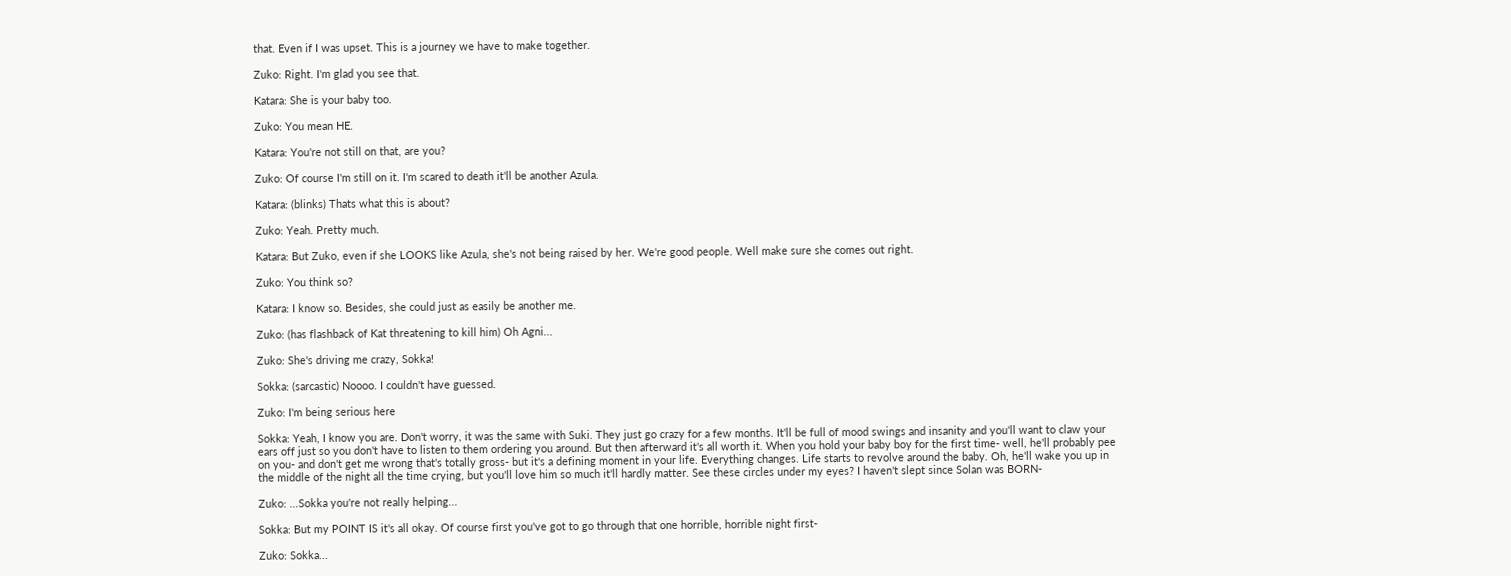that. Even if I was upset. This is a journey we have to make together.

Zuko: Right. I'm glad you see that.

Katara: She is your baby too.

Zuko: You mean HE.

Katara: You're not still on that, are you?

Zuko: Of course I'm still on it. I'm scared to death it'll be another Azula.

Katara: (blinks) Thats what this is about?

Zuko: Yeah. Pretty much.

Katara: But Zuko, even if she LOOKS like Azula, she's not being raised by her. We're good people. Well make sure she comes out right.

Zuko: You think so?

Katara: I know so. Besides, she could just as easily be another me.

Zuko: (has flashback of Kat threatening to kill him) Oh Agni...

Zuko: She's driving me crazy, Sokka!

Sokka: (sarcastic) Noooo. I couldn't have guessed.

Zuko: I'm being serious here

Sokka: Yeah, I know you are. Don't worry, it was the same with Suki. They just go crazy for a few months. It'll be full of mood swings and insanity and you'll want to claw your ears off just so you don't have to listen to them ordering you around. But then afterward it's all worth it. When you hold your baby boy for the first time- well, he'll probably pee on you- and don't get me wrong that's totally gross- but it's a defining moment in your life. Everything changes. Life starts to revolve around the baby. Oh, he'll wake you up in the middle of the night all the time crying, but you'll love him so much it'll hardly matter. See these circles under my eyes? I haven't slept since Solan was BORN-

Zuko: ...Sokka you're not really helping...

Sokka: But my POINT IS it's all okay. Of course first you've got to go through that one horrible, horrible night first-

Zuko: Sokka...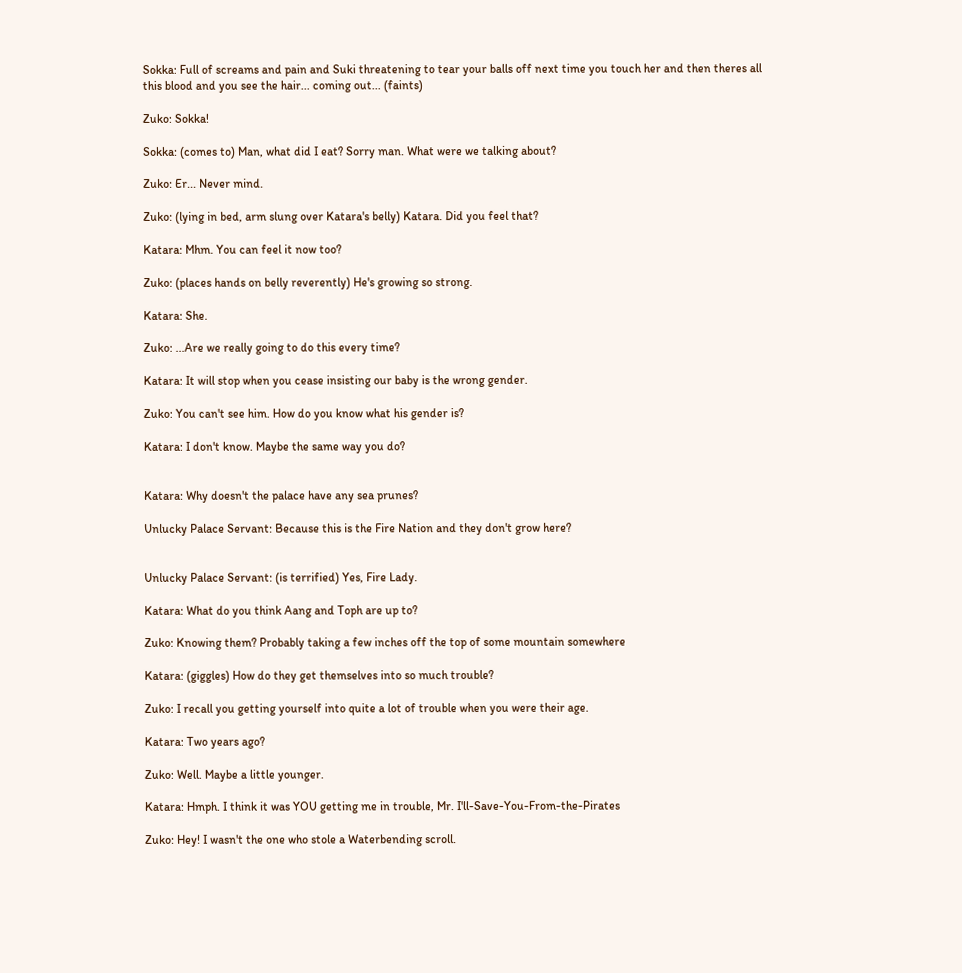Sokka: Full of screams and pain and Suki threatening to tear your balls off next time you touch her and then theres all this blood and you see the hair... coming out... (faints)

Zuko: Sokka!

Sokka: (comes to) Man, what did I eat? Sorry man. What were we talking about?

Zuko: Er... Never mind.

Zuko: (lying in bed, arm slung over Katara's belly) Katara. Did you feel that?

Katara: Mhm. You can feel it now too?

Zuko: (places hands on belly reverently) He's growing so strong.

Katara: She.

Zuko: ...Are we really going to do this every time?

Katara: It will stop when you cease insisting our baby is the wrong gender.

Zuko: You can't see him. How do you know what his gender is?

Katara: I don't know. Maybe the same way you do?


Katara: Why doesn't the palace have any sea prunes?

Unlucky Palace Servant: Because this is the Fire Nation and they don't grow here?


Unlucky Palace Servant: (is terrified) Yes, Fire Lady.

Katara: What do you think Aang and Toph are up to?

Zuko: Knowing them? Probably taking a few inches off the top of some mountain somewhere

Katara: (giggles) How do they get themselves into so much trouble?

Zuko: I recall you getting yourself into quite a lot of trouble when you were their age.

Katara: Two years ago?

Zuko: Well. Maybe a little younger.

Katara: Hmph. I think it was YOU getting me in trouble, Mr. I'll-Save-You-From-the-Pirates

Zuko: Hey! I wasn't the one who stole a Waterbending scroll.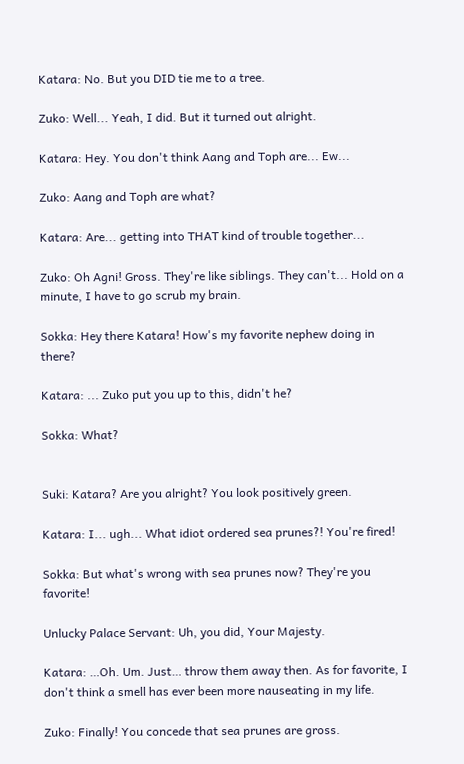Katara: No. But you DID tie me to a tree.

Zuko: Well... Yeah, I did. But it turned out alright.

Katara: Hey. You don't think Aang and Toph are... Ew...

Zuko: Aang and Toph are what?

Katara: Are... getting into THAT kind of trouble together...

Zuko: Oh Agni! Gross. They're like siblings. They can't... Hold on a minute, I have to go scrub my brain.

Sokka: Hey there Katara! How's my favorite nephew doing in there?

Katara: ... Zuko put you up to this, didn't he?

Sokka: What?


Suki: Katara? Are you alright? You look positively green.

Katara: I... ugh... What idiot ordered sea prunes?! You're fired!

Sokka: But what's wrong with sea prunes now? They're you favorite!

Unlucky Palace Servant: Uh, you did, Your Majesty.

Katara: …Oh. Um. Just… throw them away then. As for favorite, I don't think a smell has ever been more nauseating in my life.

Zuko: Finally! You concede that sea prunes are gross.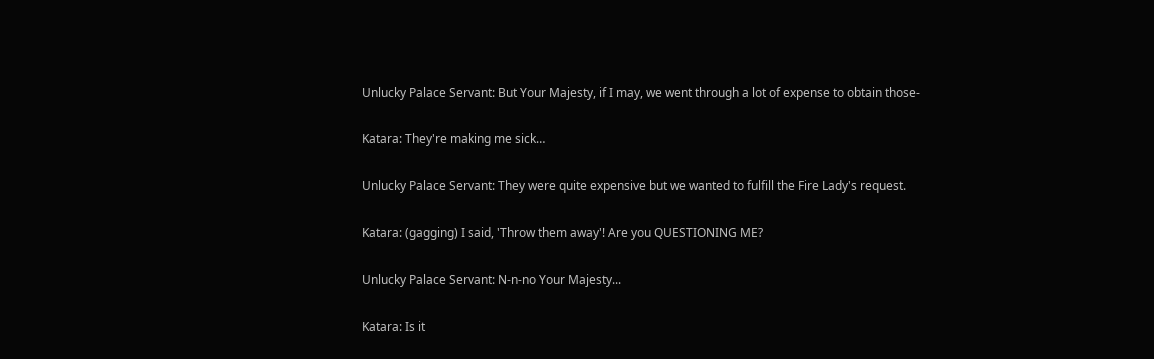Unlucky Palace Servant: But Your Majesty, if I may, we went through a lot of expense to obtain those-

Katara: They're making me sick…

Unlucky Palace Servant: They were quite expensive but we wanted to fulfill the Fire Lady's request.

Katara: (gagging) I said, 'Throw them away'! Are you QUESTIONING ME?

Unlucky Palace Servant: N-n-no Your Majesty...

Katara: Is it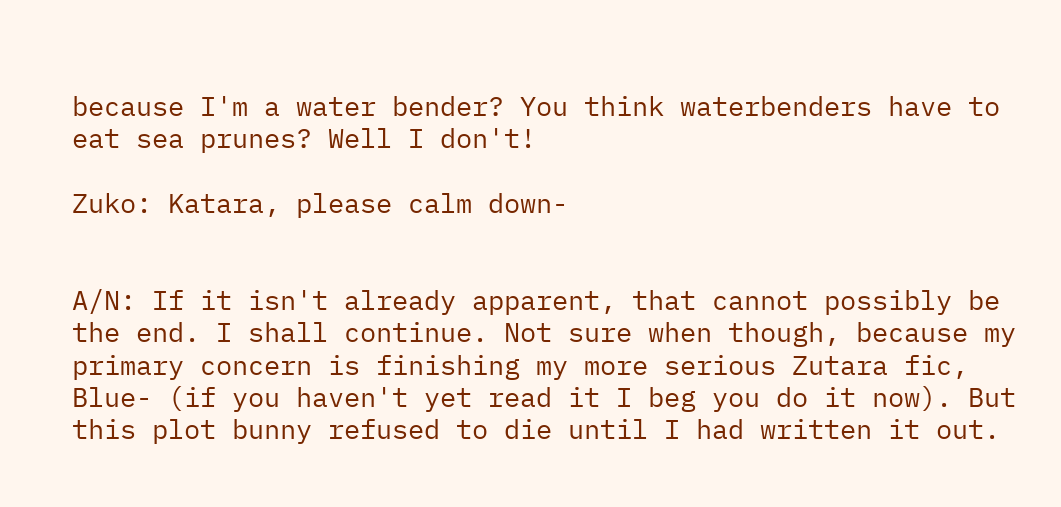because I'm a water bender? You think waterbenders have to eat sea prunes? Well I don't!

Zuko: Katara, please calm down-


A/N: If it isn't already apparent, that cannot possibly be the end. I shall continue. Not sure when though, because my primary concern is finishing my more serious Zutara fic, Blue- (if you haven't yet read it I beg you do it now). But this plot bunny refused to die until I had written it out.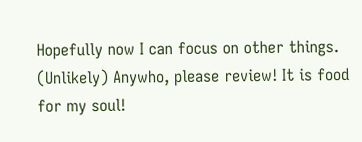Hopefully now I can focus on other things. (Unlikely) Anywho, please review! It is food for my soul!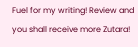Fuel for my writing! Review and you shall receive more Zutara!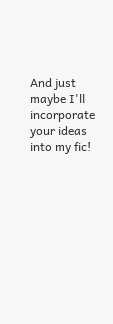And just maybe I'll incorporate your ideas into my fic!